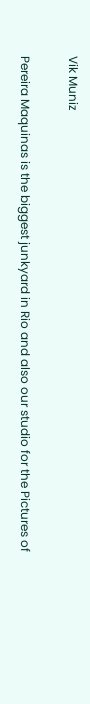Vik Muniz


Pereira Maquinas is the biggest junkyard in Rio and also our studio for the Pictures of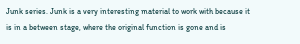Junk series. Junk is a very interesting material to work with because it is in a between stage, where the original function is gone and is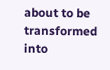about to be transformed into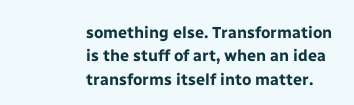something else. Transformation is the stuff of art, when an idea transforms itself into matter.